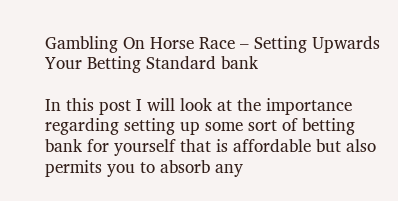Gambling On Horse Race – Setting Upwards Your Betting Standard bank

In this post I will look at the importance regarding setting up some sort of betting bank for yourself that is affordable but also permits you to absorb any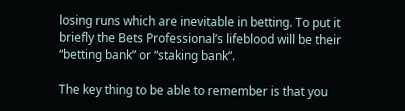losing runs which are inevitable in betting. To put it briefly the Bets Professional’s lifeblood will be their “betting bank” or “staking bank”.

The key thing to be able to remember is that you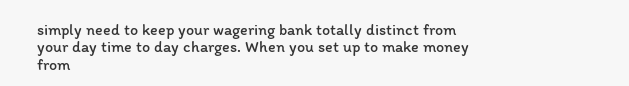simply need to keep your wagering bank totally distinct from your day time to day charges. When you set up to make money from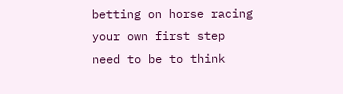betting on horse racing your own first step need to be to think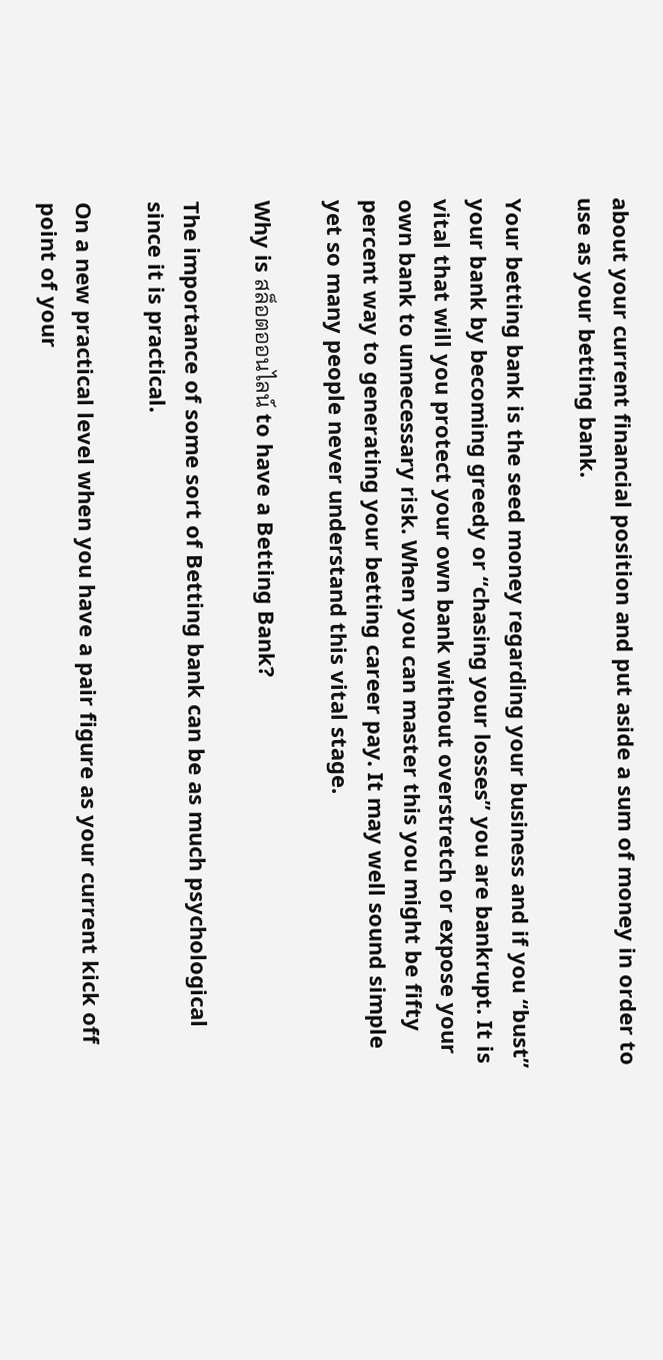about your current financial position and put aside a sum of money in order to use as your betting bank.

Your betting bank is the seed money regarding your business and if you “bust” your bank by becoming greedy or “chasing your losses” you are bankrupt. It is vital that will you protect your own bank without overstretch or expose your own bank to unnecessary risk. When you can master this you might be fifty percent way to generating your betting career pay. It may well sound simple yet so many people never understand this vital stage.

Why is สล็อตออนไลน์ to have a Betting Bank?

The importance of some sort of Betting bank can be as much psychological since it is practical.

On a new practical level when you have a pair figure as your current kick off point of your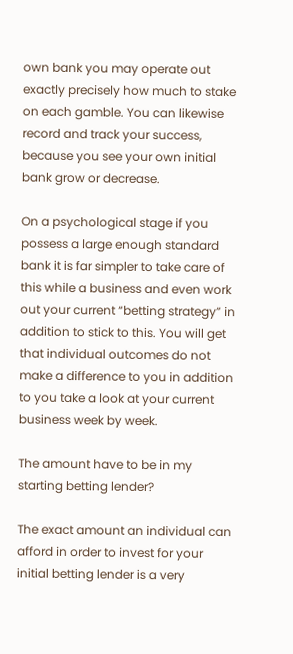own bank you may operate out exactly precisely how much to stake on each gamble. You can likewise record and track your success, because you see your own initial bank grow or decrease.

On a psychological stage if you possess a large enough standard bank it is far simpler to take care of this while a business and even work out your current “betting strategy” in addition to stick to this. You will get that individual outcomes do not make a difference to you in addition to you take a look at your current business week by week.

The amount have to be in my starting betting lender?

The exact amount an individual can afford in order to invest for your initial betting lender is a very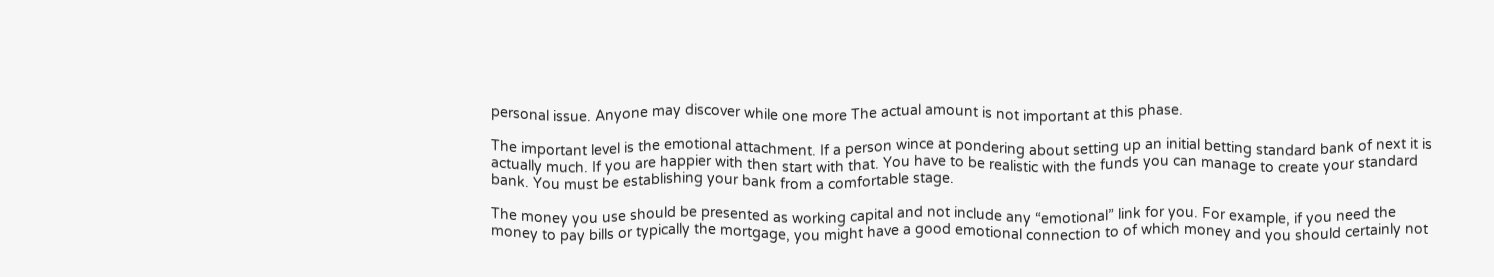personal issue. Anyone may discover while one more The actual amount is not important at this phase.

The important level is the emotional attachment. If a person wince at pondering about setting up an initial betting standard bank of next it is actually much. If you are happier with then start with that. You have to be realistic with the funds you can manage to create your standard bank. You must be establishing your bank from a comfortable stage.

The money you use should be presented as working capital and not include any “emotional” link for you. For example, if you need the money to pay bills or typically the mortgage, you might have a good emotional connection to of which money and you should certainly not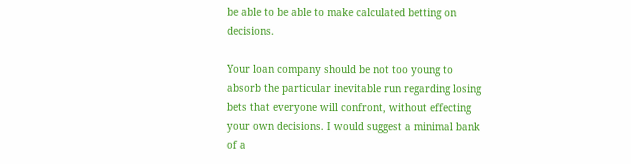be able to be able to make calculated betting on decisions.

Your loan company should be not too young to absorb the particular inevitable run regarding losing bets that everyone will confront, without effecting your own decisions. I would suggest a minimal bank of a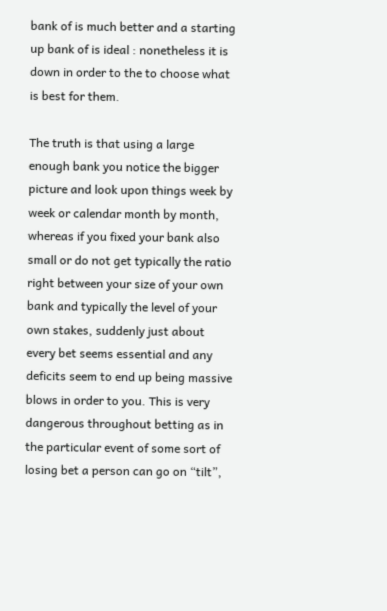bank of is much better and a starting up bank of is ideal : nonetheless it is down in order to the to choose what is best for them.

The truth is that using a large enough bank you notice the bigger picture and look upon things week by week or calendar month by month, whereas if you fixed your bank also small or do not get typically the ratio right between your size of your own bank and typically the level of your own stakes, suddenly just about every bet seems essential and any deficits seem to end up being massive blows in order to you. This is very dangerous throughout betting as in the particular event of some sort of losing bet a person can go on “tilt”,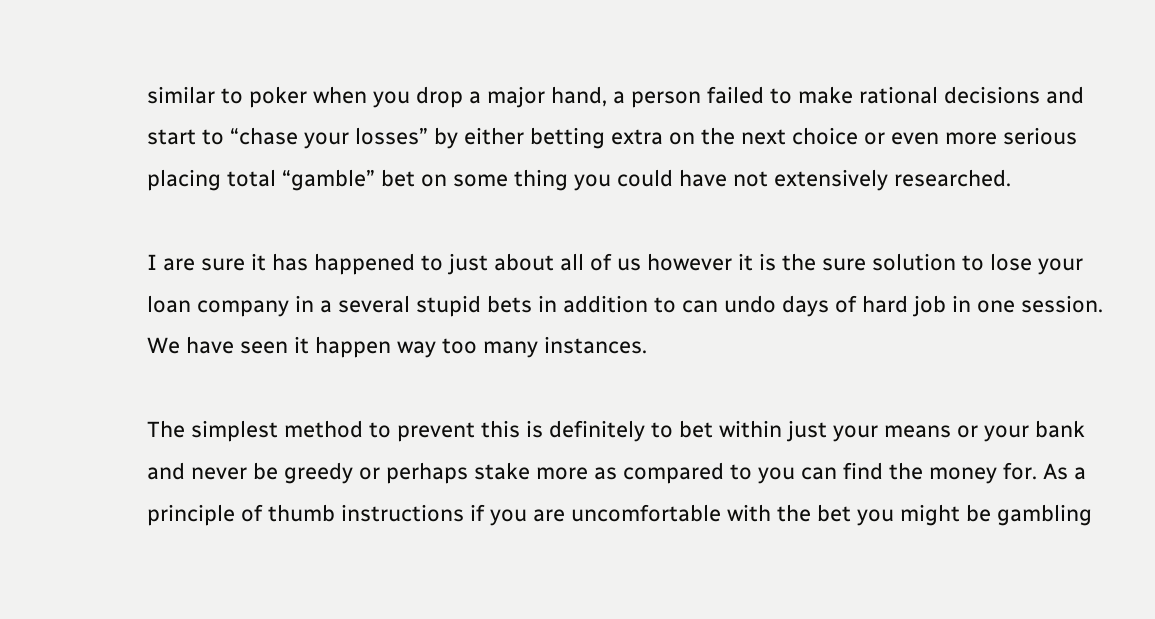similar to poker when you drop a major hand, a person failed to make rational decisions and start to “chase your losses” by either betting extra on the next choice or even more serious placing total “gamble” bet on some thing you could have not extensively researched.

I are sure it has happened to just about all of us however it is the sure solution to lose your loan company in a several stupid bets in addition to can undo days of hard job in one session. We have seen it happen way too many instances.

The simplest method to prevent this is definitely to bet within just your means or your bank and never be greedy or perhaps stake more as compared to you can find the money for. As a principle of thumb instructions if you are uncomfortable with the bet you might be gambling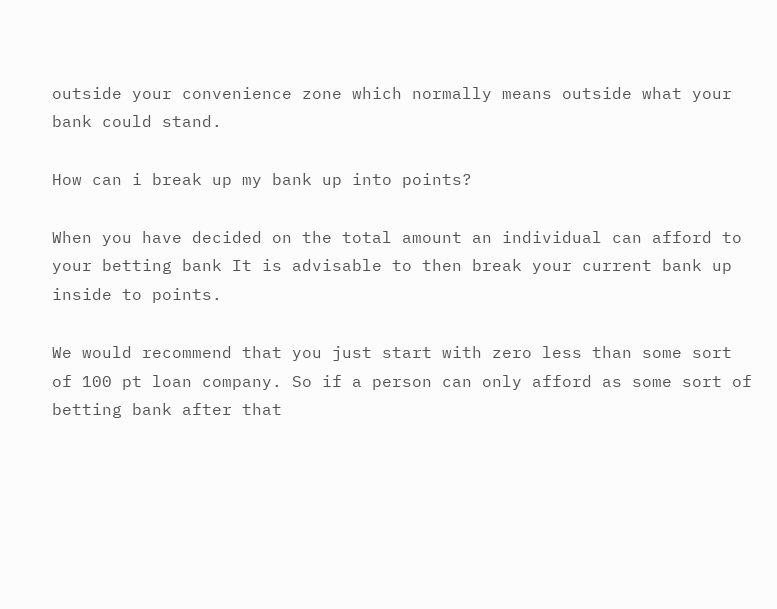outside your convenience zone which normally means outside what your bank could stand.

How can i break up my bank up into points?

When you have decided on the total amount an individual can afford to your betting bank It is advisable to then break your current bank up inside to points.

We would recommend that you just start with zero less than some sort of 100 pt loan company. So if a person can only afford as some sort of betting bank after that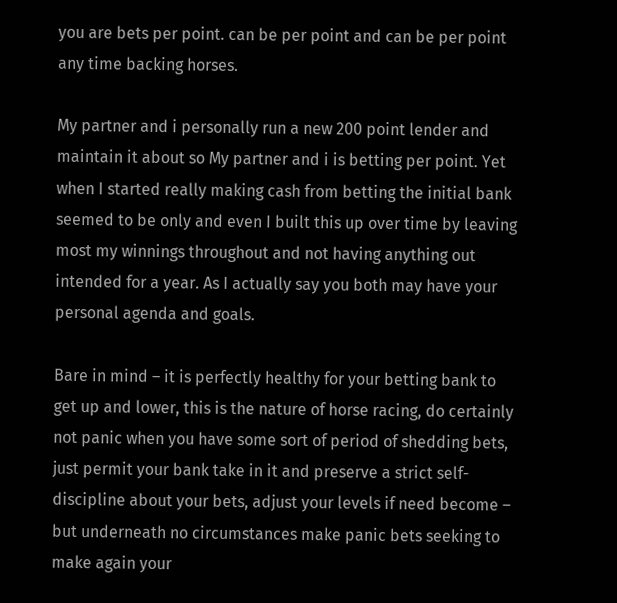you are bets per point. can be per point and can be per point any time backing horses.

My partner and i personally run a new 200 point lender and maintain it about so My partner and i is betting per point. Yet when I started really making cash from betting the initial bank seemed to be only and even I built this up over time by leaving most my winnings throughout and not having anything out intended for a year. As I actually say you both may have your personal agenda and goals.

Bare in mind – it is perfectly healthy for your betting bank to get up and lower, this is the nature of horse racing, do certainly not panic when you have some sort of period of shedding bets, just permit your bank take in it and preserve a strict self-discipline about your bets, adjust your levels if need become – but underneath no circumstances make panic bets seeking to make again your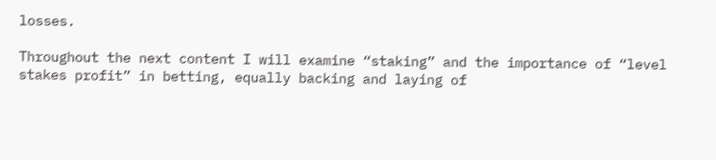losses.

Throughout the next content I will examine “staking” and the importance of “level stakes profit” in betting, equally backing and laying of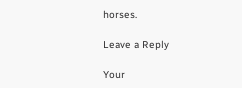horses.

Leave a Reply

Your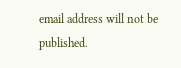email address will not be published.